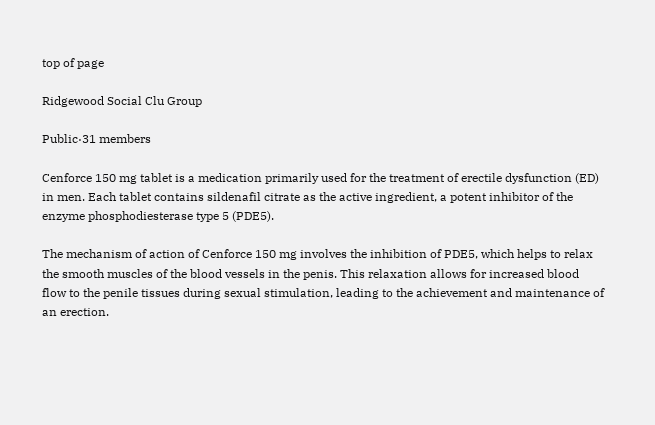top of page

Ridgewood Social Clu Group

Public·31 members

Cenforce 150 mg tablet is a medication primarily used for the treatment of erectile dysfunction (ED) in men. Each tablet contains sildenafil citrate as the active ingredient, a potent inhibitor of the enzyme phosphodiesterase type 5 (PDE5).

The mechanism of action of Cenforce 150 mg involves the inhibition of PDE5, which helps to relax the smooth muscles of the blood vessels in the penis. This relaxation allows for increased blood flow to the penile tissues during sexual stimulation, leading to the achievement and maintenance of an erection.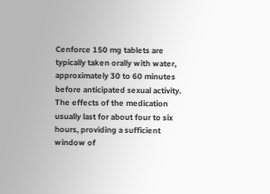Cenforce 150 mg tablets are typically taken orally with water, approximately 30 to 60 minutes before anticipated sexual activity. The effects of the medication usually last for about four to six hours, providing a sufficient window of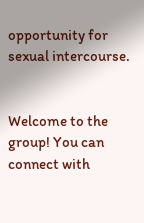opportunity for sexual intercourse.


Welcome to the group! You can connect with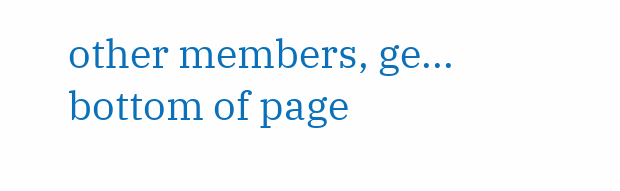other members, ge...
bottom of page